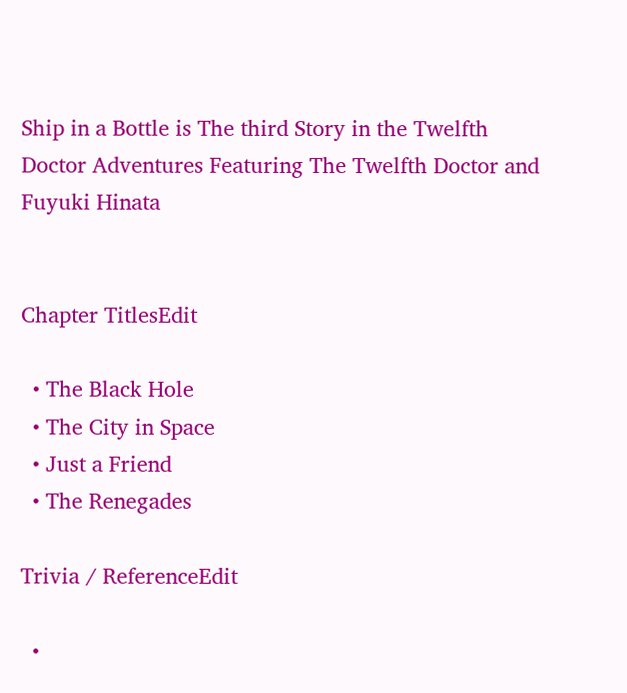Ship in a Bottle is The third Story in the Twelfth Doctor Adventures Featuring The Twelfth Doctor and Fuyuki Hinata


Chapter TitlesEdit

  • The Black Hole
  • The City in Space
  • Just a Friend
  • The Renegades

Trivia / ReferenceEdit

  •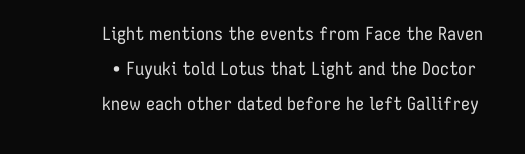Light mentions the events from Face the Raven
  • Fuyuki told Lotus that Light and the Doctor knew each other dated before he left Gallifrey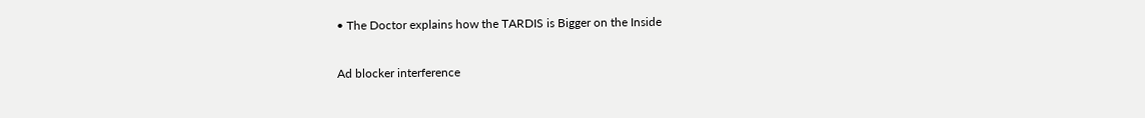• The Doctor explains how the TARDIS is Bigger on the Inside

Ad blocker interference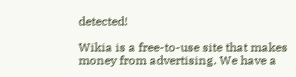detected!

Wikia is a free-to-use site that makes money from advertising. We have a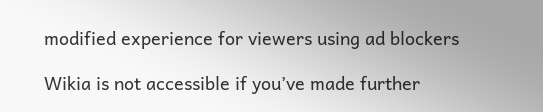modified experience for viewers using ad blockers

Wikia is not accessible if you’ve made further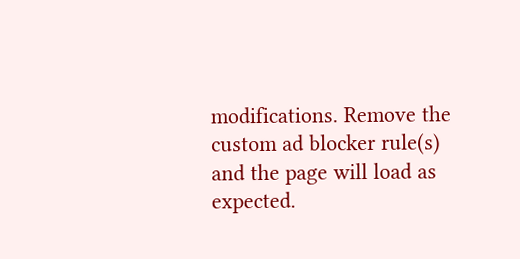modifications. Remove the custom ad blocker rule(s) and the page will load as expected.